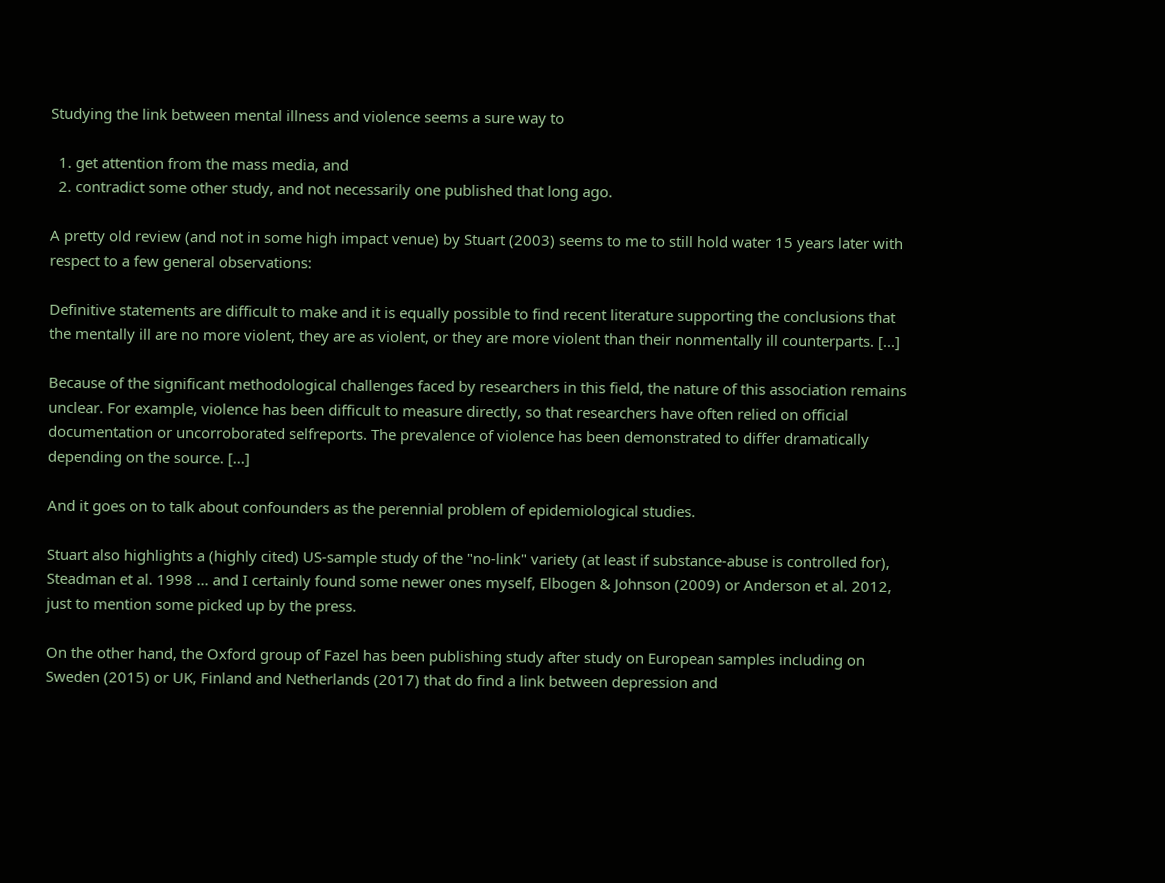Studying the link between mental illness and violence seems a sure way to

  1. get attention from the mass media, and
  2. contradict some other study, and not necessarily one published that long ago.

A pretty old review (and not in some high impact venue) by Stuart (2003) seems to me to still hold water 15 years later with respect to a few general observations:

Definitive statements are difficult to make and it is equally possible to find recent literature supporting the conclusions that the mentally ill are no more violent, they are as violent, or they are more violent than their nonmentally ill counterparts. [...]

Because of the significant methodological challenges faced by researchers in this field, the nature of this association remains unclear. For example, violence has been difficult to measure directly, so that researchers have often relied on official documentation or uncorroborated selfreports. The prevalence of violence has been demonstrated to differ dramatically depending on the source. [...]

And it goes on to talk about confounders as the perennial problem of epidemiological studies.

Stuart also highlights a (highly cited) US-sample study of the "no-link" variety (at least if substance-abuse is controlled for), Steadman et al. 1998 ... and I certainly found some newer ones myself, Elbogen & Johnson (2009) or Anderson et al. 2012, just to mention some picked up by the press.

On the other hand, the Oxford group of Fazel has been publishing study after study on European samples including on Sweden (2015) or UK, Finland and Netherlands (2017) that do find a link between depression and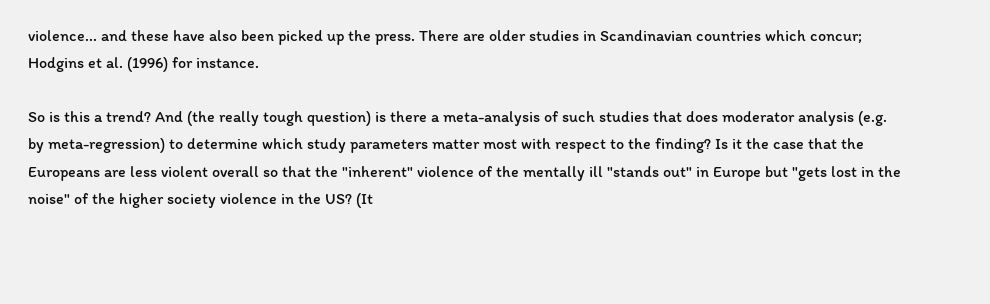violence... and these have also been picked up the press. There are older studies in Scandinavian countries which concur; Hodgins et al. (1996) for instance.

So is this a trend? And (the really tough question) is there a meta-analysis of such studies that does moderator analysis (e.g. by meta-regression) to determine which study parameters matter most with respect to the finding? Is it the case that the Europeans are less violent overall so that the "inherent" violence of the mentally ill "stands out" in Europe but "gets lost in the noise" of the higher society violence in the US? (It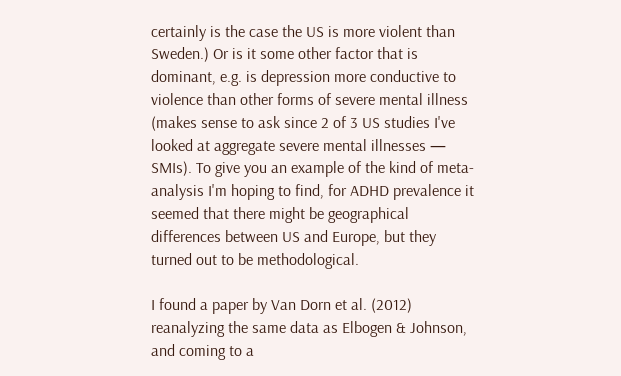certainly is the case the US is more violent than Sweden.) Or is it some other factor that is dominant, e.g. is depression more conductive to violence than other forms of severe mental illness (makes sense to ask since 2 of 3 US studies I've looked at aggregate severe mental illnesses — SMIs). To give you an example of the kind of meta-analysis I'm hoping to find, for ADHD prevalence it seemed that there might be geographical differences between US and Europe, but they turned out to be methodological.

I found a paper by Van Dorn et al. (2012) reanalyzing the same data as Elbogen & Johnson, and coming to a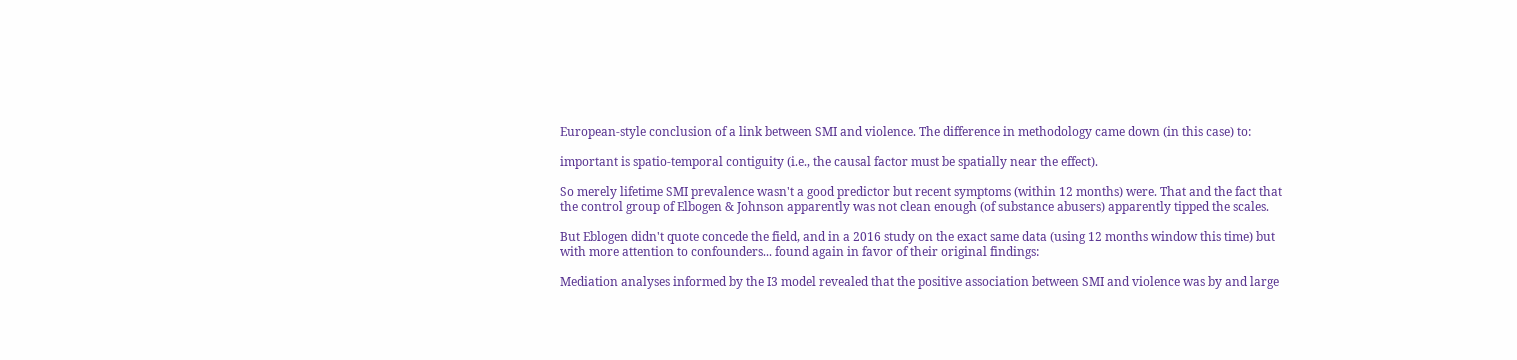European-style conclusion of a link between SMI and violence. The difference in methodology came down (in this case) to:

important is spatio-temporal contiguity (i.e., the causal factor must be spatially near the effect).

So merely lifetime SMI prevalence wasn't a good predictor but recent symptoms (within 12 months) were. That and the fact that the control group of Elbogen & Johnson apparently was not clean enough (of substance abusers) apparently tipped the scales.

But Eblogen didn't quote concede the field, and in a 2016 study on the exact same data (using 12 months window this time) but with more attention to confounders... found again in favor of their original findings:

Mediation analyses informed by the I3 model revealed that the positive association between SMI and violence was by and large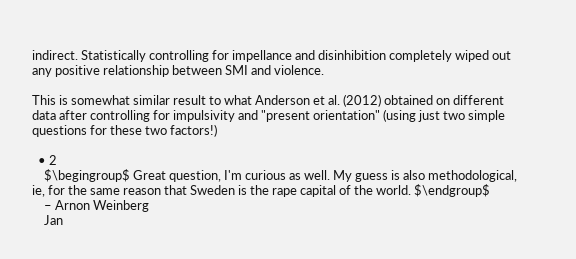indirect. Statistically controlling for impellance and disinhibition completely wiped out any positive relationship between SMI and violence.

This is somewhat similar result to what Anderson et al. (2012) obtained on different data after controlling for impulsivity and "present orientation" (using just two simple questions for these two factors!)

  • 2
    $\begingroup$ Great question, I'm curious as well. My guess is also methodological, ie, for the same reason that Sweden is the rape capital of the world. $\endgroup$
    – Arnon Weinberg
    Jan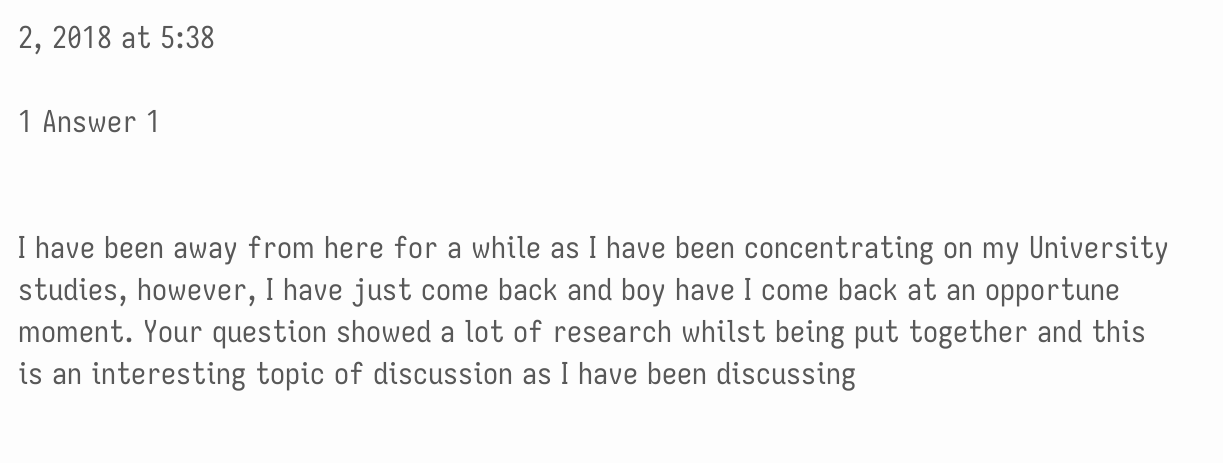2, 2018 at 5:38

1 Answer 1


I have been away from here for a while as I have been concentrating on my University studies, however, I have just come back and boy have I come back at an opportune moment. Your question showed a lot of research whilst being put together and this is an interesting topic of discussion as I have been discussing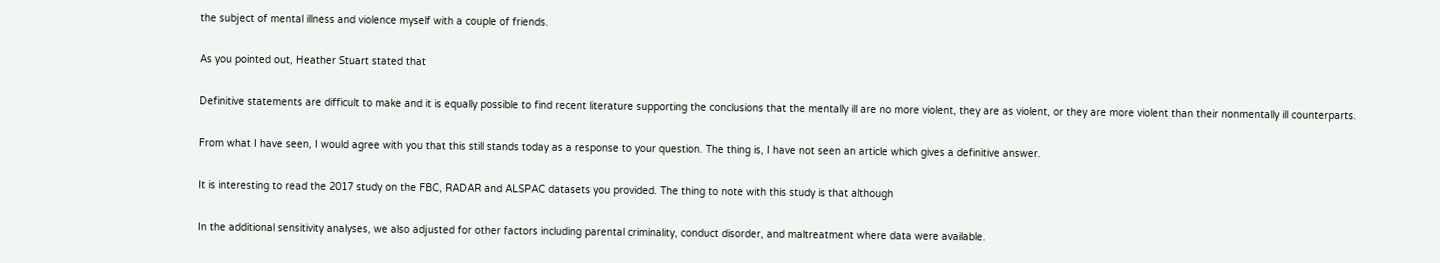the subject of mental illness and violence myself with a couple of friends.

As you pointed out, Heather Stuart stated that

Definitive statements are difficult to make and it is equally possible to find recent literature supporting the conclusions that the mentally ill are no more violent, they are as violent, or they are more violent than their nonmentally ill counterparts.

From what I have seen, I would agree with you that this still stands today as a response to your question. The thing is, I have not seen an article which gives a definitive answer.

It is interesting to read the 2017 study on the FBC, RADAR and ALSPAC datasets you provided. The thing to note with this study is that although

In the additional sensitivity analyses, we also adjusted for other factors including parental criminality, conduct disorder, and maltreatment where data were available.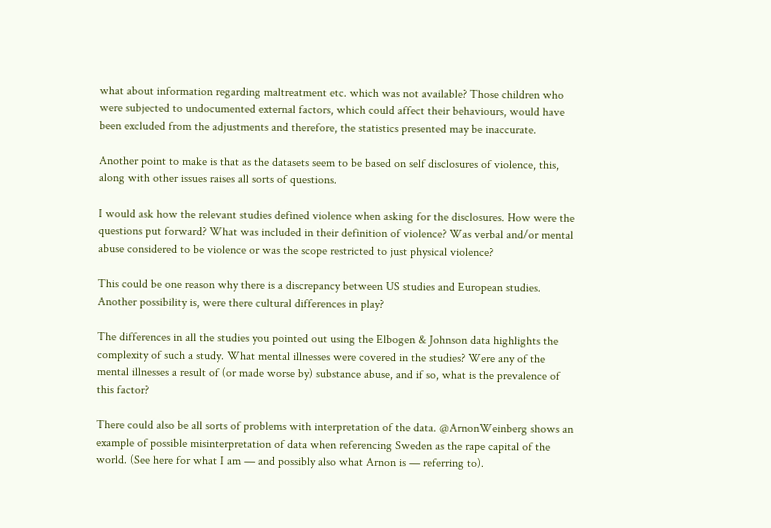what about information regarding maltreatment etc. which was not available? Those children who were subjected to undocumented external factors, which could affect their behaviours, would have been excluded from the adjustments and therefore, the statistics presented may be inaccurate.

Another point to make is that as the datasets seem to be based on self disclosures of violence, this, along with other issues raises all sorts of questions.

I would ask how the relevant studies defined violence when asking for the disclosures. How were the questions put forward? What was included in their definition of violence? Was verbal and/or mental abuse considered to be violence or was the scope restricted to just physical violence?

This could be one reason why there is a discrepancy between US studies and European studies. Another possibility is, were there cultural differences in play?

The differences in all the studies you pointed out using the Elbogen & Johnson data highlights the complexity of such a study. What mental illnesses were covered in the studies? Were any of the mental illnesses a result of (or made worse by) substance abuse, and if so, what is the prevalence of this factor?

There could also be all sorts of problems with interpretation of the data. @ArnonWeinberg shows an example of possible misinterpretation of data when referencing Sweden as the rape capital of the world. (See here for what I am — and possibly also what Arnon is — referring to).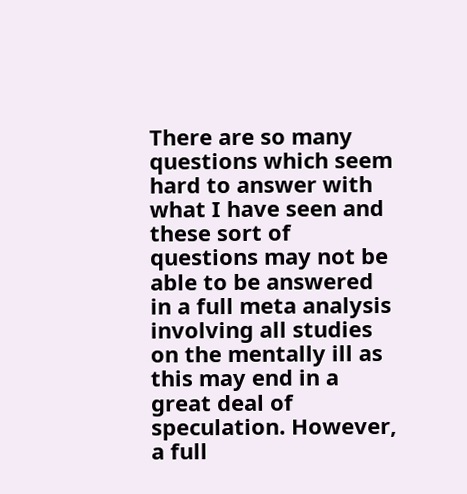There are so many questions which seem hard to answer with what I have seen and these sort of questions may not be able to be answered in a full meta analysis involving all studies on the mentally ill as this may end in a great deal of speculation. However, a full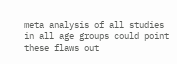meta analysis of all studies in all age groups could point these flaws out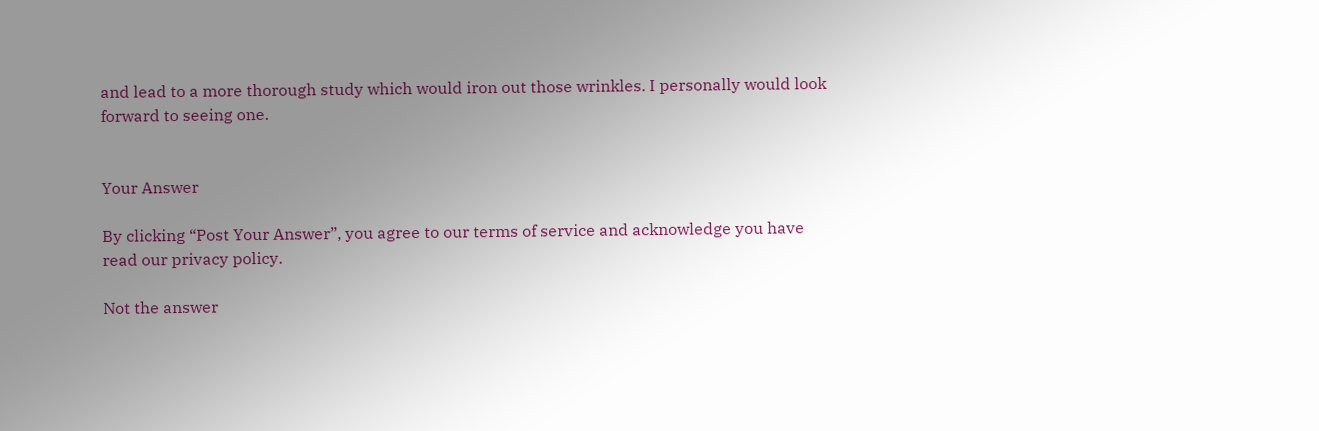and lead to a more thorough study which would iron out those wrinkles. I personally would look forward to seeing one.


Your Answer

By clicking “Post Your Answer”, you agree to our terms of service and acknowledge you have read our privacy policy.

Not the answer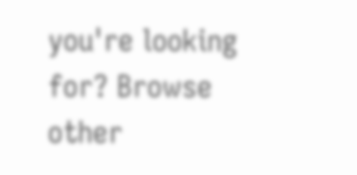you're looking for? Browse other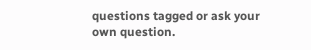questions tagged or ask your own question.